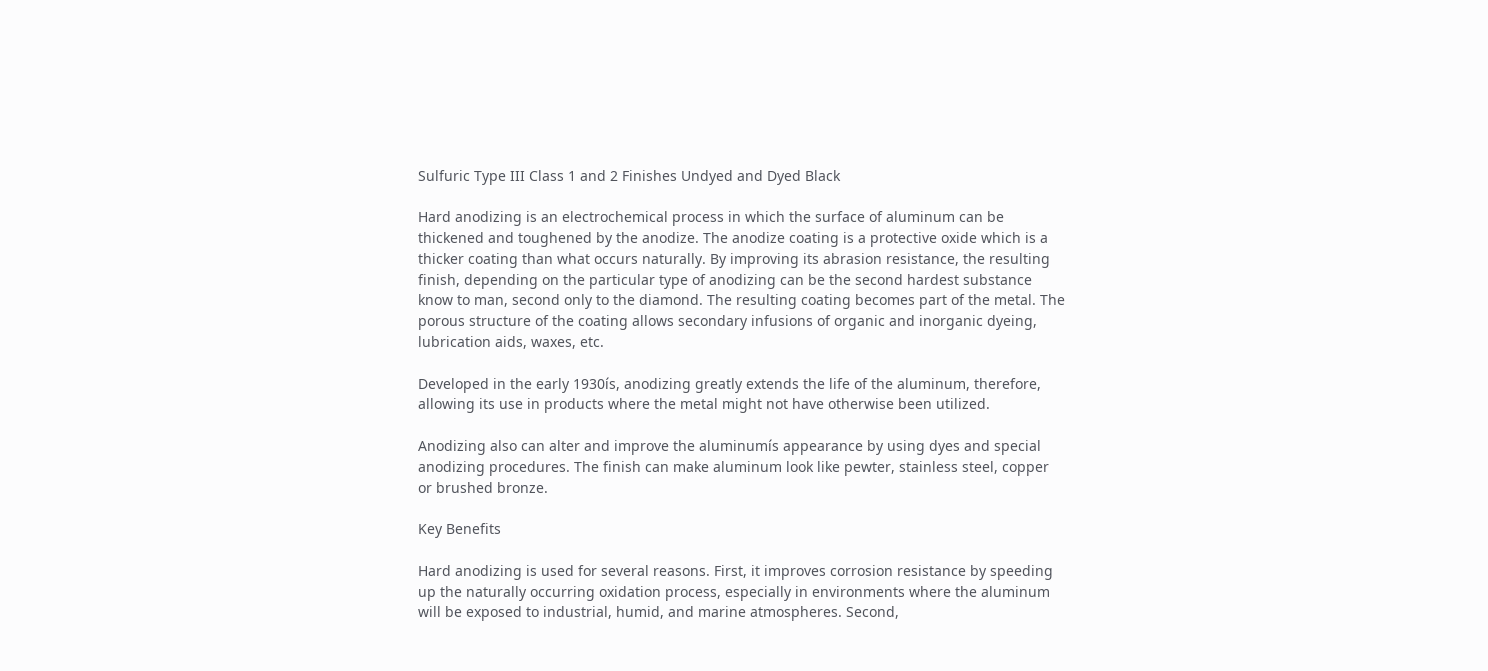Sulfuric Type III Class 1 and 2 Finishes Undyed and Dyed Black

Hard anodizing is an electrochemical process in which the surface of aluminum can be thickened and toughened by the anodize. The anodize coating is a protective oxide which is a thicker coating than what occurs naturally. By improving its abrasion resistance, the resulting finish, depending on the particular type of anodizing can be the second hardest substance know to man, second only to the diamond. The resulting coating becomes part of the metal. The porous structure of the coating allows secondary infusions of organic and inorganic dyeing, lubrication aids, waxes, etc.

Developed in the early 1930ís, anodizing greatly extends the life of the aluminum, therefore, allowing its use in products where the metal might not have otherwise been utilized.

Anodizing also can alter and improve the aluminumís appearance by using dyes and special anodizing procedures. The finish can make aluminum look like pewter, stainless steel, copper or brushed bronze.

Key Benefits

Hard anodizing is used for several reasons. First, it improves corrosion resistance by speeding up the naturally occurring oxidation process, especially in environments where the aluminum will be exposed to industrial, humid, and marine atmospheres. Second,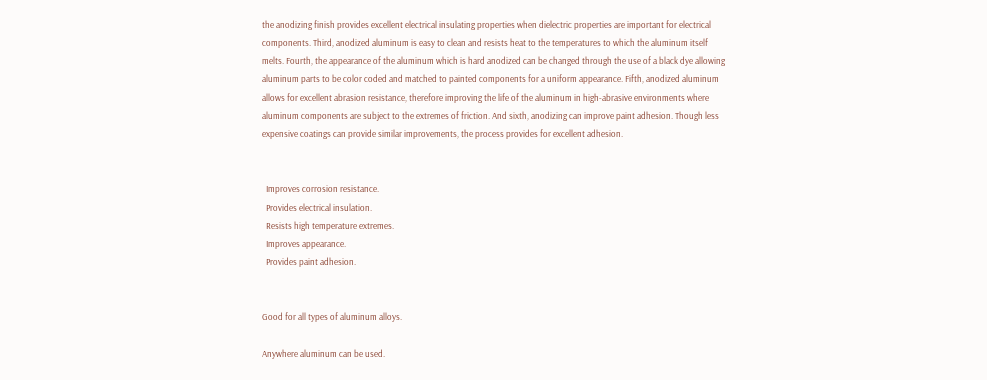the anodizing finish provides excellent electrical insulating properties when dielectric properties are important for electrical components. Third, anodized aluminum is easy to clean and resists heat to the temperatures to which the aluminum itself melts. Fourth, the appearance of the aluminum which is hard anodized can be changed through the use of a black dye allowing aluminum parts to be color coded and matched to painted components for a uniform appearance. Fifth, anodized aluminum allows for excellent abrasion resistance, therefore improving the life of the aluminum in high-abrasive environments where aluminum components are subject to the extremes of friction. And sixth, anodizing can improve paint adhesion. Though less expensive coatings can provide similar improvements, the process provides for excellent adhesion.


  Improves corrosion resistance.
  Provides electrical insulation.
  Resists high temperature extremes.
  Improves appearance.
  Provides paint adhesion.


Good for all types of aluminum alloys.

Anywhere aluminum can be used.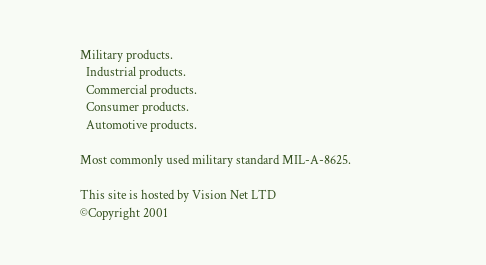Military products.
  Industrial products.
  Commercial products.
  Consumer products.
  Automotive products.

Most commonly used military standard MIL-A-8625.

This site is hosted by Vision Net LTD
©Copyright 2001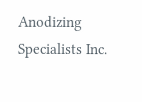Anodizing Specialists Inc.